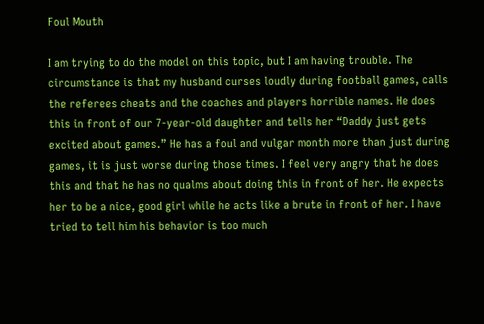Foul Mouth

I am trying to do the model on this topic, but I am having trouble. The circumstance is that my husband curses loudly during football games, calls the referees cheats and the coaches and players horrible names. He does this in front of our 7-year-old daughter and tells her “Daddy just gets excited about games.” He has a foul and vulgar month more than just during games, it is just worse during those times. I feel very angry that he does this and that he has no qualms about doing this in front of her. He expects her to be a nice, good girl while he acts like a brute in front of her. I have tried to tell him his behavior is too much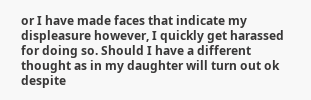or I have made faces that indicate my displeasure however, I quickly get harassed for doing so. Should I have a different thought as in my daughter will turn out ok despite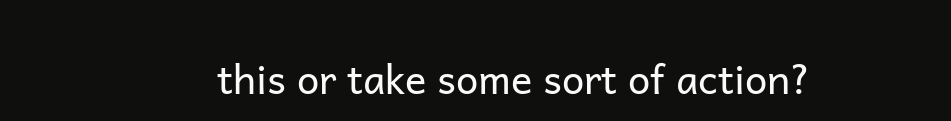this or take some sort of action?